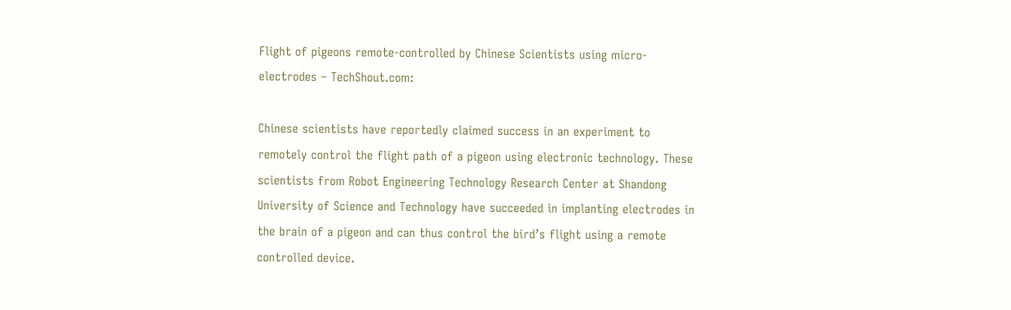Flight of pigeons remote-controlled by Chinese Scientists using micro-electrodes – TechShout.com:

Chinese scientists have reportedly claimed success in an experiment to remotely control the flight path of a pigeon using electronic technology. These scientists from Robot Engineering Technology Research Center at Shandong University of Science and Technology have succeeded in implanting electrodes in the brain of a pigeon and can thus control the bird’s flight using a remote controlled device.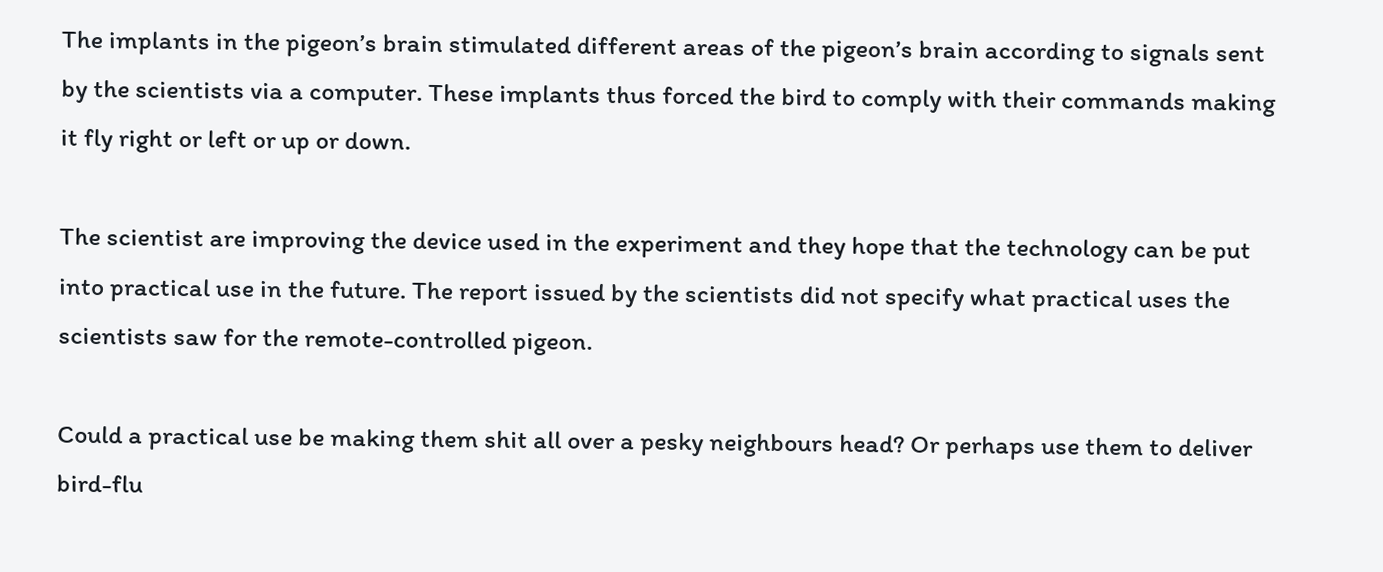The implants in the pigeon’s brain stimulated different areas of the pigeon’s brain according to signals sent by the scientists via a computer. These implants thus forced the bird to comply with their commands making it fly right or left or up or down.

The scientist are improving the device used in the experiment and they hope that the technology can be put into practical use in the future. The report issued by the scientists did not specify what practical uses the scientists saw for the remote-controlled pigeon.

Could a practical use be making them shit all over a pesky neighbours head? Or perhaps use them to deliver bird-flu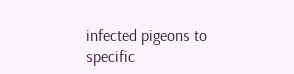infected pigeons to specific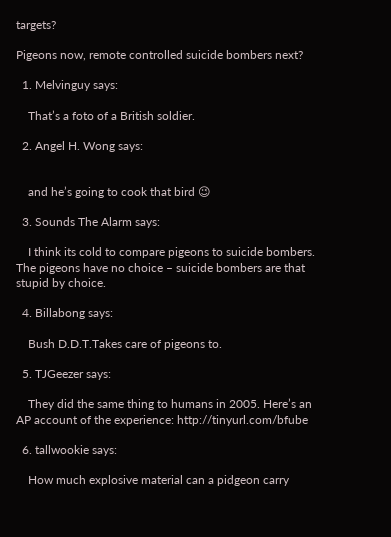targets?

Pigeons now, remote controlled suicide bombers next?

  1. Melvinguy says:

    That’s a foto of a British soldier.

  2. Angel H. Wong says:


    and he’s going to cook that bird 😉

  3. Sounds The Alarm says:

    I think its cold to compare pigeons to suicide bombers. The pigeons have no choice – suicide bombers are that stupid by choice.

  4. Billabong says:

    Bush D.D.T.Takes care of pigeons to.

  5. TJGeezer says:

    They did the same thing to humans in 2005. Here’s an AP account of the experience: http://tinyurl.com/bfube

  6. tallwookie says:

    How much explosive material can a pidgeon carry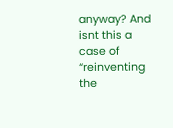anyway? And isnt this a case of “reinventing the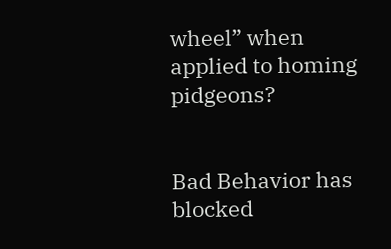wheel” when applied to homing pidgeons?


Bad Behavior has blocked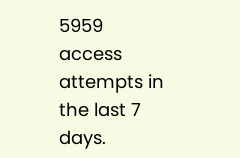5959 access attempts in the last 7 days.